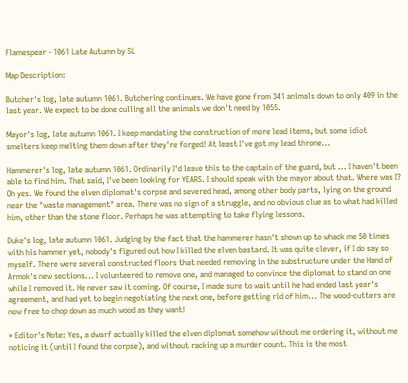Flamespear - 1061 Late Autumn by SL

Map Description:

Butcher's log, late autumn 1061. Butchering continues. We have gone from 341 animals down to only 409 in the last year. We expect to be done culling all the animals we don't need by 1055.

Mayor's log, late autumn 1061. I keep mandating the construction of more lead items, but some idiot smelters keep melting them down after they're forged! At least I've got my lead throne...

Hammerer's log, late autumn 1061. Ordinarily I'd leave this to the captain of the guard, but ... I haven't been able to find him. That said, I've been looking for YEARS. I should speak with the mayor about that. Where was I? Oh yes. We found the elven diplomat's corpse and severed head, among other body parts, lying on the ground near the "waste management" area. There was no sign of a struggle, and no obvious clue as to what had killed him, other than the stone floor. Perhaps he was attempting to take flying lessons.

Duke's log, late autumn 1061. Judging by the fact that the hammerer hasn't shown up to whack me 50 times with his hammer yet, nobody's figured out how I killed the elven bastard. It was quite clever, if I do say so myself. There were several constructed floors that needed removing in the substructure under the Hand of Armok's new sections... I volunteered to remove one, and managed to convince the diplomat to stand on one while I removed it. He never saw it coming. Of course, I made sure to wait until he had ended last year's agreement, and had yet to begin negotiating the next one, before getting rid of him... The wood-cutters are now free to chop down as much wood as they want!

* Editor's Note: Yes, a dwarf actually killed the elven diplomat somehow without me ordering it, without me noticing it (until I found the corpse), and without racking up a murder count. This is the most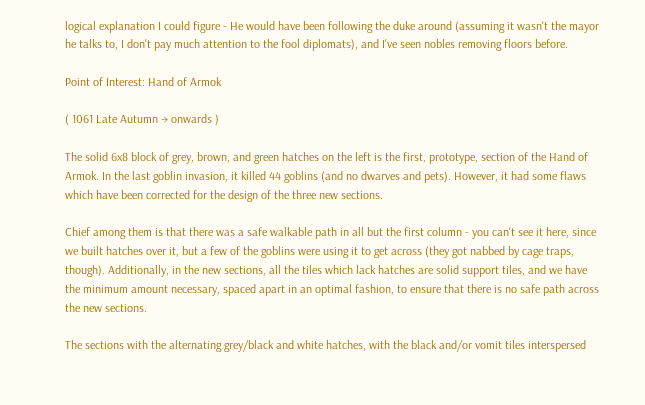logical explanation I could figure - He would have been following the duke around (assuming it wasn't the mayor he talks to, I don't pay much attention to the fool diplomats), and I've seen nobles removing floors before.

Point of Interest: Hand of Armok

( 1061 Late Autumn → onwards )

The solid 6x8 block of grey, brown, and green hatches on the left is the first, prototype, section of the Hand of Armok. In the last goblin invasion, it killed 44 goblins (and no dwarves and pets). However, it had some flaws which have been corrected for the design of the three new sections.

Chief among them is that there was a safe walkable path in all but the first column - you can't see it here, since we built hatches over it, but a few of the goblins were using it to get across (they got nabbed by cage traps, though). Additionally, in the new sections, all the tiles which lack hatches are solid support tiles, and we have the minimum amount necessary, spaced apart in an optimal fashion, to ensure that there is no safe path across the new sections.

The sections with the alternating grey/black and white hatches, with the black and/or vomit tiles interspersed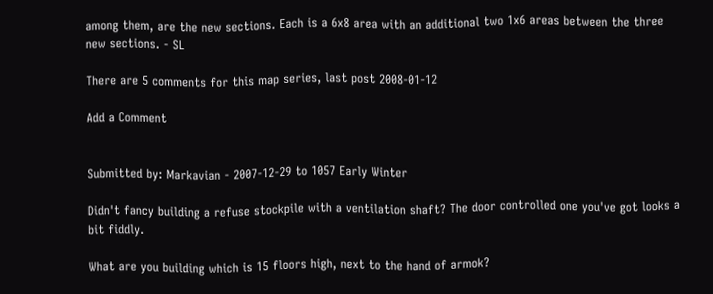among them, are the new sections. Each is a 6x8 area with an additional two 1x6 areas between the three new sections. - SL

There are 5 comments for this map series, last post 2008-01-12

Add a Comment


Submitted by: Markavian - 2007-12-29 to 1057 Early Winter

Didn't fancy building a refuse stockpile with a ventilation shaft? The door controlled one you've got looks a bit fiddly.

What are you building which is 15 floors high, next to the hand of armok?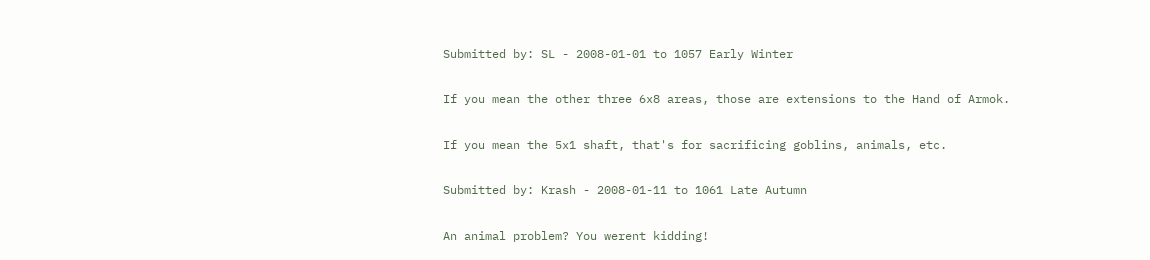Submitted by: SL - 2008-01-01 to 1057 Early Winter

If you mean the other three 6x8 areas, those are extensions to the Hand of Armok.

If you mean the 5x1 shaft, that's for sacrificing goblins, animals, etc.

Submitted by: Krash - 2008-01-11 to 1061 Late Autumn

An animal problem? You werent kidding!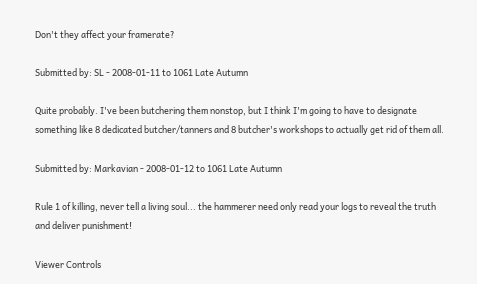Don't they affect your framerate?

Submitted by: SL - 2008-01-11 to 1061 Late Autumn

Quite probably. I've been butchering them nonstop, but I think I'm going to have to designate something like 8 dedicated butcher/tanners and 8 butcher's workshops to actually get rid of them all.

Submitted by: Markavian - 2008-01-12 to 1061 Late Autumn

Rule 1 of killing, never tell a living soul... the hammerer need only read your logs to reveal the truth and deliver punishment!

Viewer Controls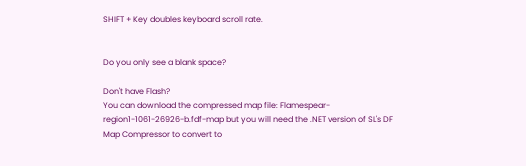SHIFT + Key doubles keyboard scroll rate.


Do you only see a blank space?

Don't have Flash?
You can download the compressed map file: Flamespear-region1-1061-26926-b.fdf-map but you will need the .NET version of SL's DF Map Compressor to convert to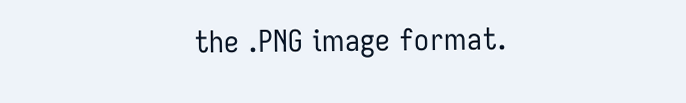the .PNG image format.